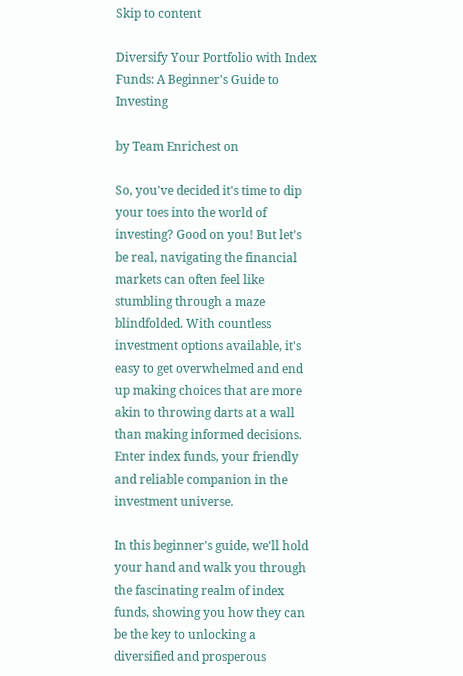Skip to content

Diversify Your Portfolio with Index Funds: A Beginner's Guide to Investing

by Team Enrichest on

So, you've decided it's time to dip your toes into the world of investing? Good on you! But let's be real, navigating the financial markets can often feel like stumbling through a maze blindfolded. With countless investment options available, it's easy to get overwhelmed and end up making choices that are more akin to throwing darts at a wall than making informed decisions. Enter index funds, your friendly and reliable companion in the investment universe.

In this beginner's guide, we'll hold your hand and walk you through the fascinating realm of index funds, showing you how they can be the key to unlocking a diversified and prosperous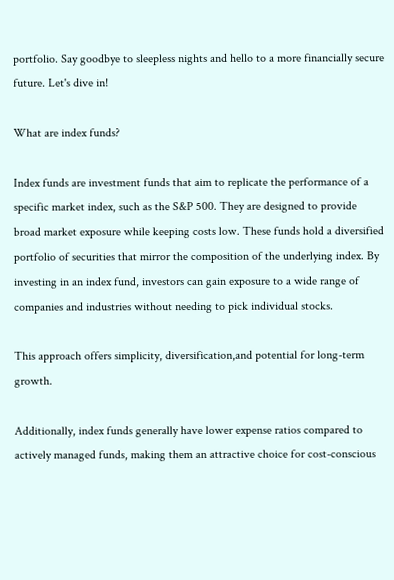portfolio. Say goodbye to sleepless nights and hello to a more financially secure future. Let's dive in!

What are index funds?

Index funds are investment funds that aim to replicate the performance of a specific market index, such as the S&P 500. They are designed to provide broad market exposure while keeping costs low. These funds hold a diversified portfolio of securities that mirror the composition of the underlying index. By investing in an index fund, investors can gain exposure to a wide range of companies and industries without needing to pick individual stocks.

This approach offers simplicity, diversification,and potential for long-term growth.

Additionally, index funds generally have lower expense ratios compared to actively managed funds, making them an attractive choice for cost-conscious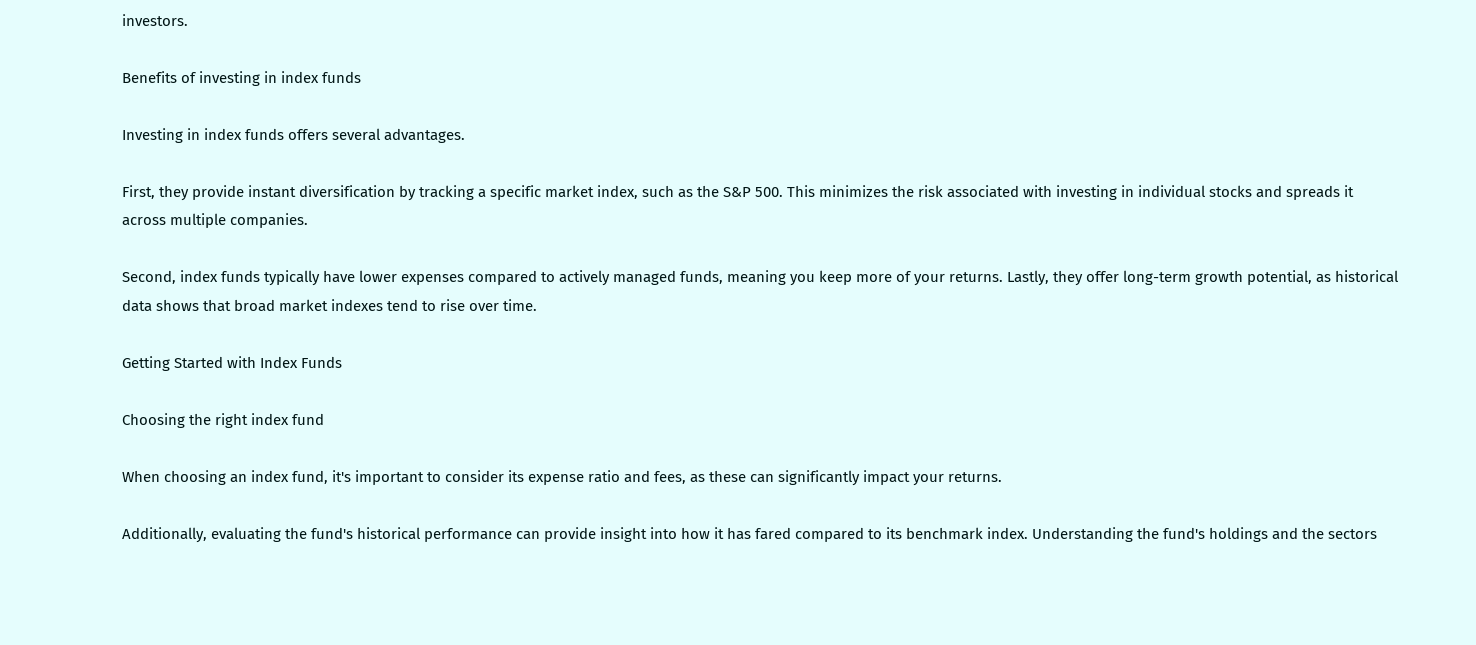investors.

Benefits of investing in index funds

Investing in index funds offers several advantages.

First, they provide instant diversification by tracking a specific market index, such as the S&P 500. This minimizes the risk associated with investing in individual stocks and spreads it across multiple companies.

Second, index funds typically have lower expenses compared to actively managed funds, meaning you keep more of your returns. Lastly, they offer long-term growth potential, as historical data shows that broad market indexes tend to rise over time.

Getting Started with Index Funds

Choosing the right index fund

When choosing an index fund, it's important to consider its expense ratio and fees, as these can significantly impact your returns.

Additionally, evaluating the fund's historical performance can provide insight into how it has fared compared to its benchmark index. Understanding the fund's holdings and the sectors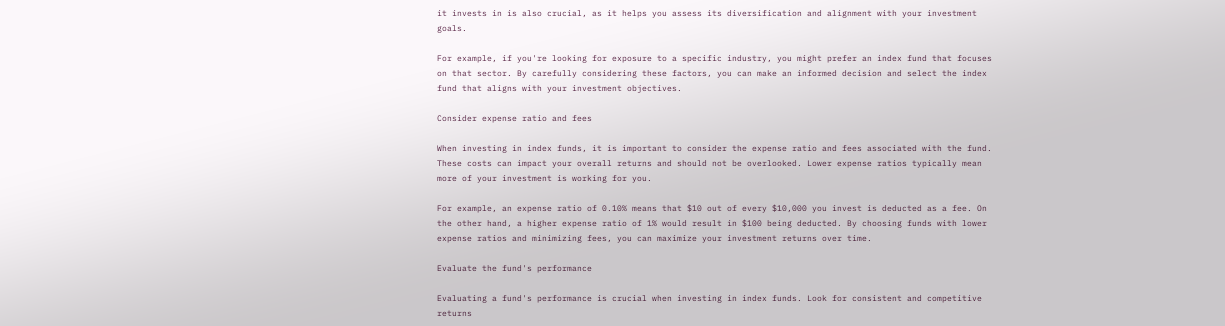it invests in is also crucial, as it helps you assess its diversification and alignment with your investment goals.

For example, if you're looking for exposure to a specific industry, you might prefer an index fund that focuses on that sector. By carefully considering these factors, you can make an informed decision and select the index fund that aligns with your investment objectives.

Consider expense ratio and fees

When investing in index funds, it is important to consider the expense ratio and fees associated with the fund. These costs can impact your overall returns and should not be overlooked. Lower expense ratios typically mean more of your investment is working for you.

For example, an expense ratio of 0.10% means that $10 out of every $10,000 you invest is deducted as a fee. On the other hand, a higher expense ratio of 1% would result in $100 being deducted. By choosing funds with lower expense ratios and minimizing fees, you can maximize your investment returns over time.

Evaluate the fund's performance

Evaluating a fund's performance is crucial when investing in index funds. Look for consistent and competitive returns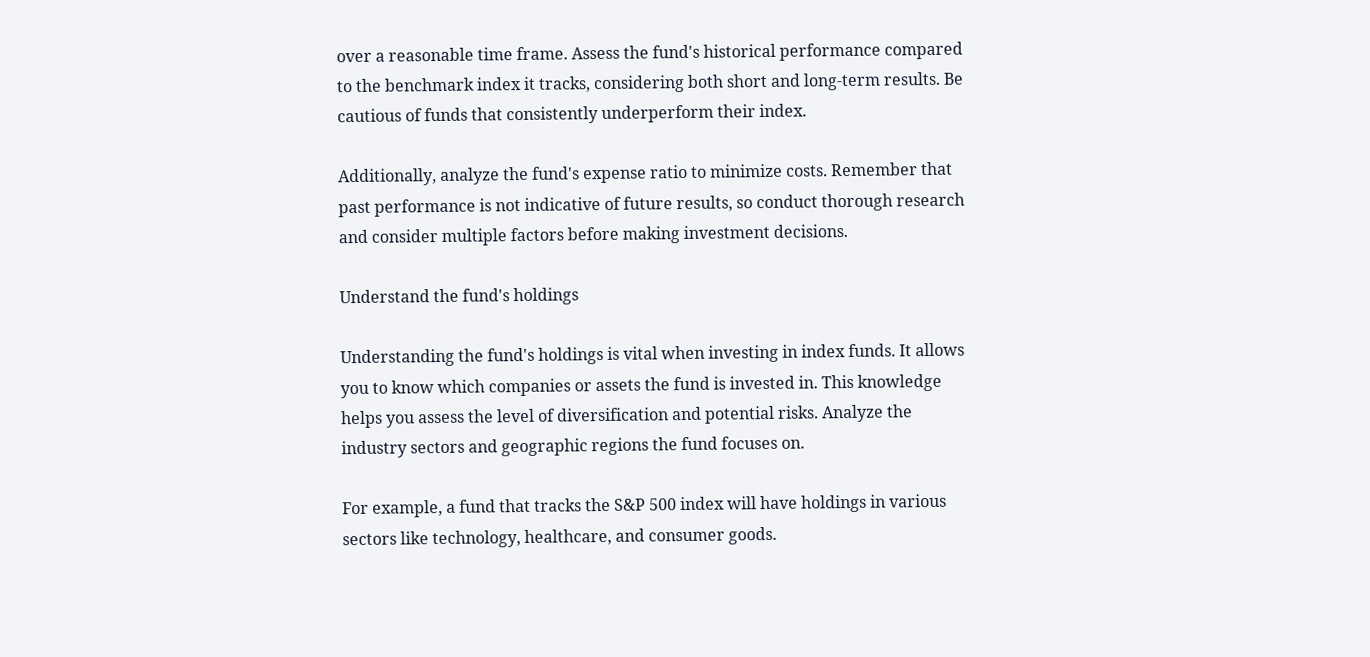over a reasonable time frame. Assess the fund's historical performance compared to the benchmark index it tracks, considering both short and long-term results. Be cautious of funds that consistently underperform their index.

Additionally, analyze the fund's expense ratio to minimize costs. Remember that past performance is not indicative of future results, so conduct thorough research and consider multiple factors before making investment decisions.

Understand the fund's holdings

Understanding the fund's holdings is vital when investing in index funds. It allows you to know which companies or assets the fund is invested in. This knowledge helps you assess the level of diversification and potential risks. Analyze the industry sectors and geographic regions the fund focuses on.

For example, a fund that tracks the S&P 500 index will have holdings in various sectors like technology, healthcare, and consumer goods.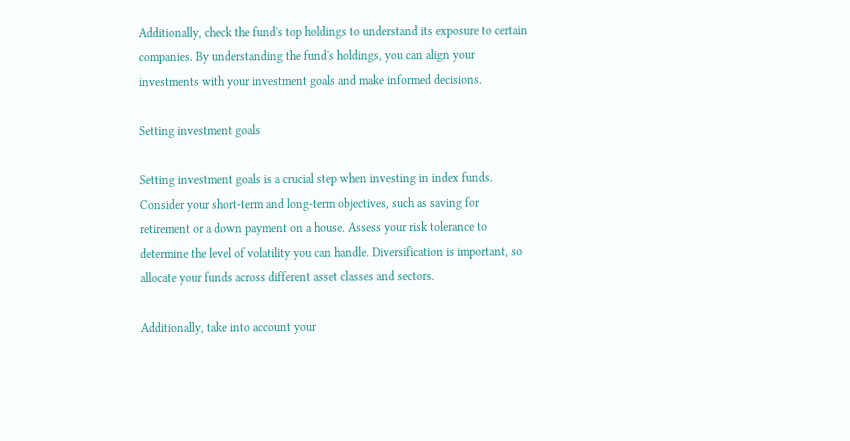Additionally, check the fund's top holdings to understand its exposure to certain companies. By understanding the fund's holdings, you can align your investments with your investment goals and make informed decisions.

Setting investment goals

Setting investment goals is a crucial step when investing in index funds. Consider your short-term and long-term objectives, such as saving for retirement or a down payment on a house. Assess your risk tolerance to determine the level of volatility you can handle. Diversification is important, so allocate your funds across different asset classes and sectors.

Additionally, take into account your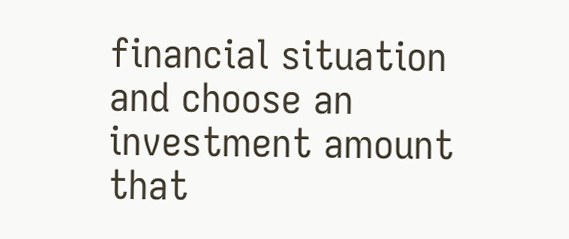financial situation and choose an investment amount that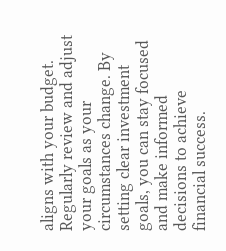aligns with your budget. Regularly review and adjust your goals as your circumstances change. By setting clear investment goals, you can stay focused and make informed decisions to achieve financial success.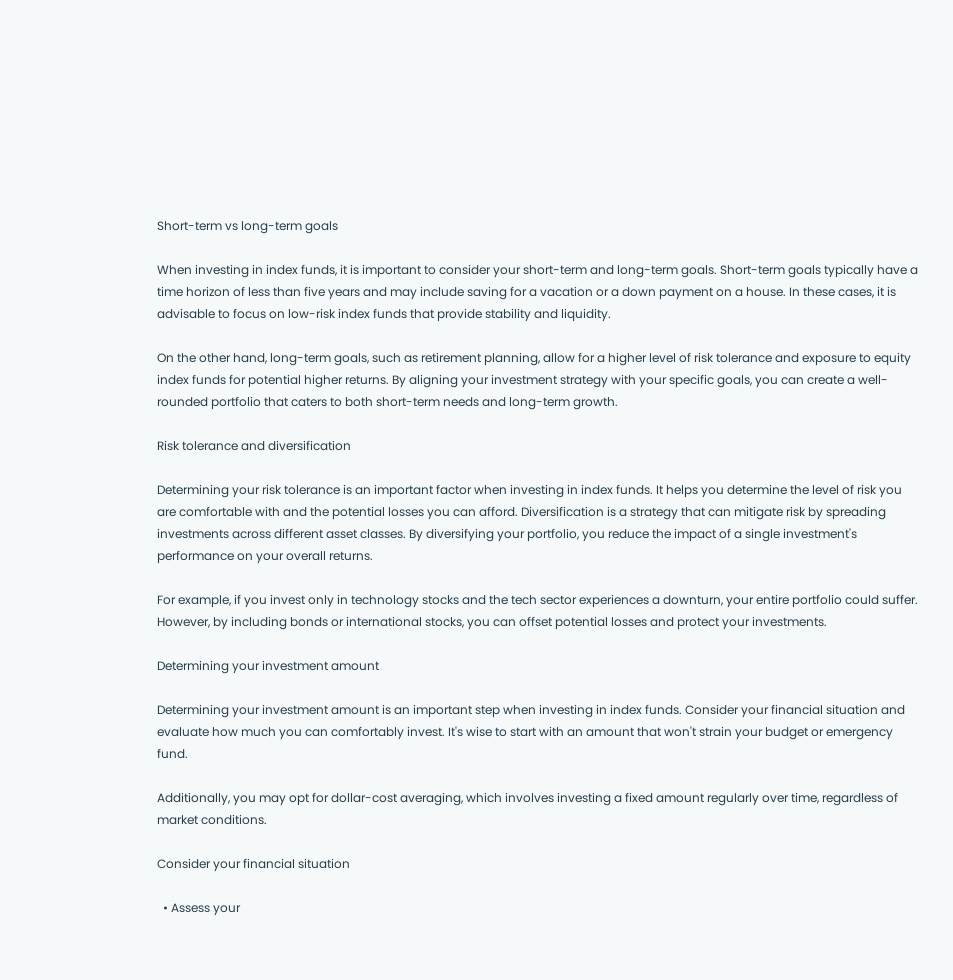Short-term vs long-term goals

When investing in index funds, it is important to consider your short-term and long-term goals. Short-term goals typically have a time horizon of less than five years and may include saving for a vacation or a down payment on a house. In these cases, it is advisable to focus on low-risk index funds that provide stability and liquidity.

On the other hand, long-term goals, such as retirement planning, allow for a higher level of risk tolerance and exposure to equity index funds for potential higher returns. By aligning your investment strategy with your specific goals, you can create a well-rounded portfolio that caters to both short-term needs and long-term growth.

Risk tolerance and diversification

Determining your risk tolerance is an important factor when investing in index funds. It helps you determine the level of risk you are comfortable with and the potential losses you can afford. Diversification is a strategy that can mitigate risk by spreading investments across different asset classes. By diversifying your portfolio, you reduce the impact of a single investment's performance on your overall returns.

For example, if you invest only in technology stocks and the tech sector experiences a downturn, your entire portfolio could suffer. However, by including bonds or international stocks, you can offset potential losses and protect your investments.

Determining your investment amount

Determining your investment amount is an important step when investing in index funds. Consider your financial situation and evaluate how much you can comfortably invest. It's wise to start with an amount that won't strain your budget or emergency fund.

Additionally, you may opt for dollar-cost averaging, which involves investing a fixed amount regularly over time, regardless of market conditions.

Consider your financial situation

  • Assess your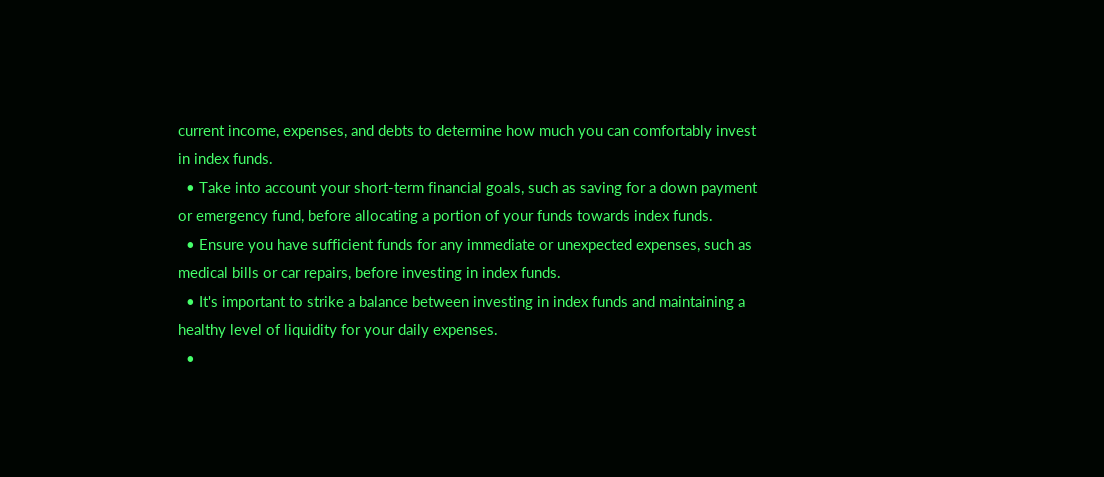current income, expenses, and debts to determine how much you can comfortably invest in index funds.
  • Take into account your short-term financial goals, such as saving for a down payment or emergency fund, before allocating a portion of your funds towards index funds.
  • Ensure you have sufficient funds for any immediate or unexpected expenses, such as medical bills or car repairs, before investing in index funds.
  • It's important to strike a balance between investing in index funds and maintaining a healthy level of liquidity for your daily expenses.
  •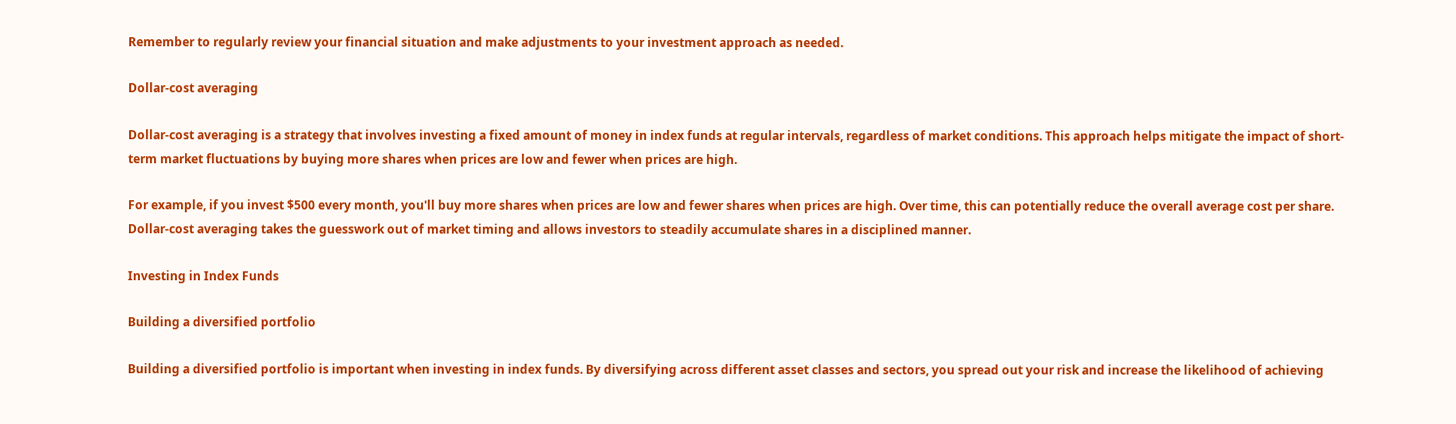Remember to regularly review your financial situation and make adjustments to your investment approach as needed.

Dollar-cost averaging

Dollar-cost averaging is a strategy that involves investing a fixed amount of money in index funds at regular intervals, regardless of market conditions. This approach helps mitigate the impact of short-term market fluctuations by buying more shares when prices are low and fewer when prices are high.

For example, if you invest $500 every month, you'll buy more shares when prices are low and fewer shares when prices are high. Over time, this can potentially reduce the overall average cost per share. Dollar-cost averaging takes the guesswork out of market timing and allows investors to steadily accumulate shares in a disciplined manner.

Investing in Index Funds

Building a diversified portfolio

Building a diversified portfolio is important when investing in index funds. By diversifying across different asset classes and sectors, you spread out your risk and increase the likelihood of achieving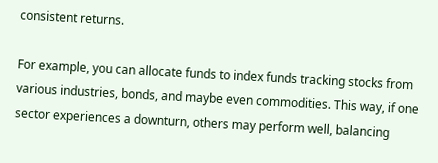consistent returns.

For example, you can allocate funds to index funds tracking stocks from various industries, bonds, and maybe even commodities. This way, if one sector experiences a downturn, others may perform well, balancing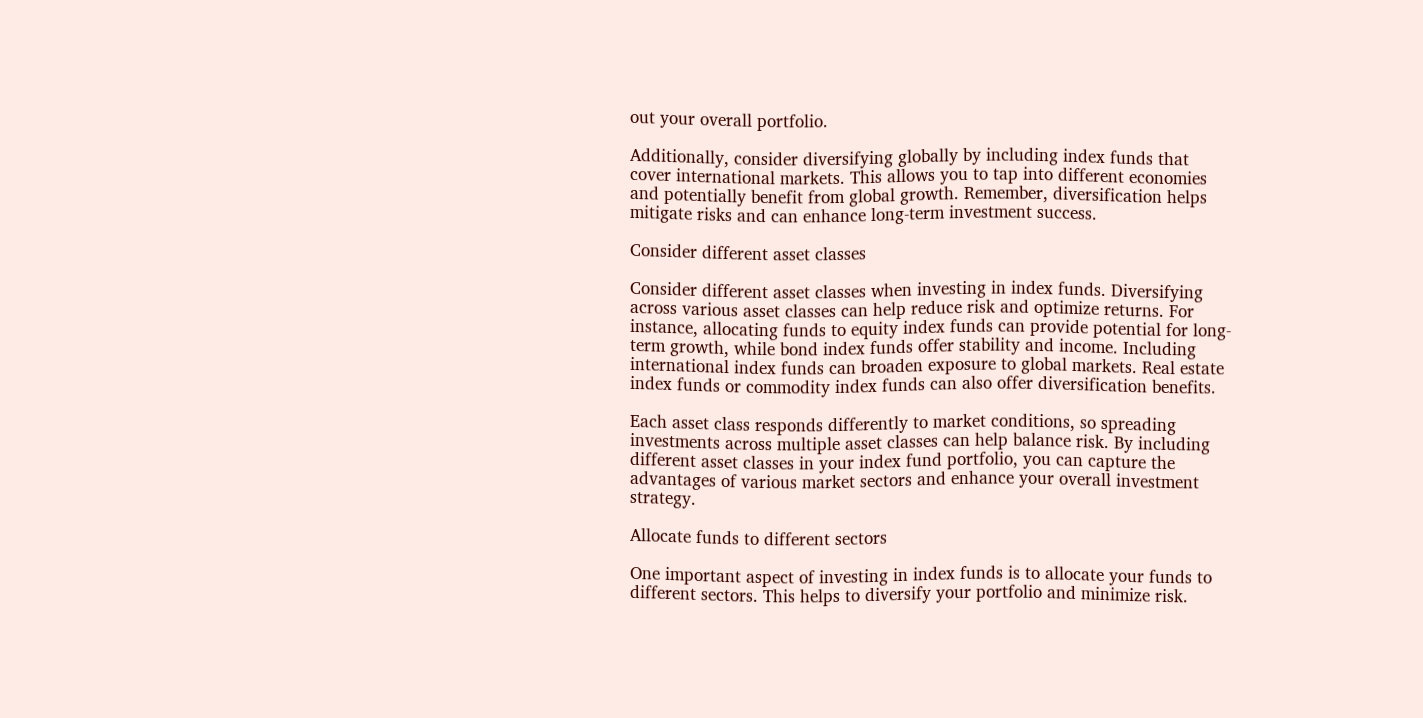out your overall portfolio.

Additionally, consider diversifying globally by including index funds that cover international markets. This allows you to tap into different economies and potentially benefit from global growth. Remember, diversification helps mitigate risks and can enhance long-term investment success.

Consider different asset classes

Consider different asset classes when investing in index funds. Diversifying across various asset classes can help reduce risk and optimize returns. For instance, allocating funds to equity index funds can provide potential for long-term growth, while bond index funds offer stability and income. Including international index funds can broaden exposure to global markets. Real estate index funds or commodity index funds can also offer diversification benefits.

Each asset class responds differently to market conditions, so spreading investments across multiple asset classes can help balance risk. By including different asset classes in your index fund portfolio, you can capture the advantages of various market sectors and enhance your overall investment strategy.

Allocate funds to different sectors

One important aspect of investing in index funds is to allocate your funds to different sectors. This helps to diversify your portfolio and minimize risk.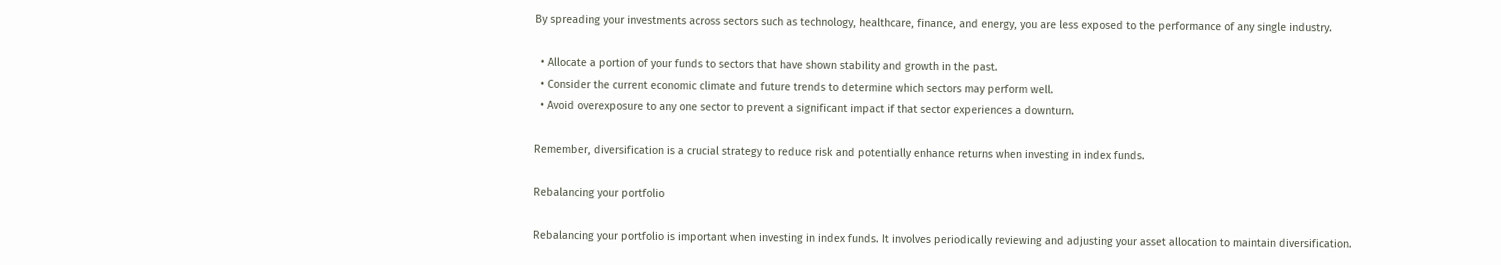By spreading your investments across sectors such as technology, healthcare, finance, and energy, you are less exposed to the performance of any single industry.

  • Allocate a portion of your funds to sectors that have shown stability and growth in the past.
  • Consider the current economic climate and future trends to determine which sectors may perform well.
  • Avoid overexposure to any one sector to prevent a significant impact if that sector experiences a downturn.

Remember, diversification is a crucial strategy to reduce risk and potentially enhance returns when investing in index funds.

Rebalancing your portfolio

Rebalancing your portfolio is important when investing in index funds. It involves periodically reviewing and adjusting your asset allocation to maintain diversification.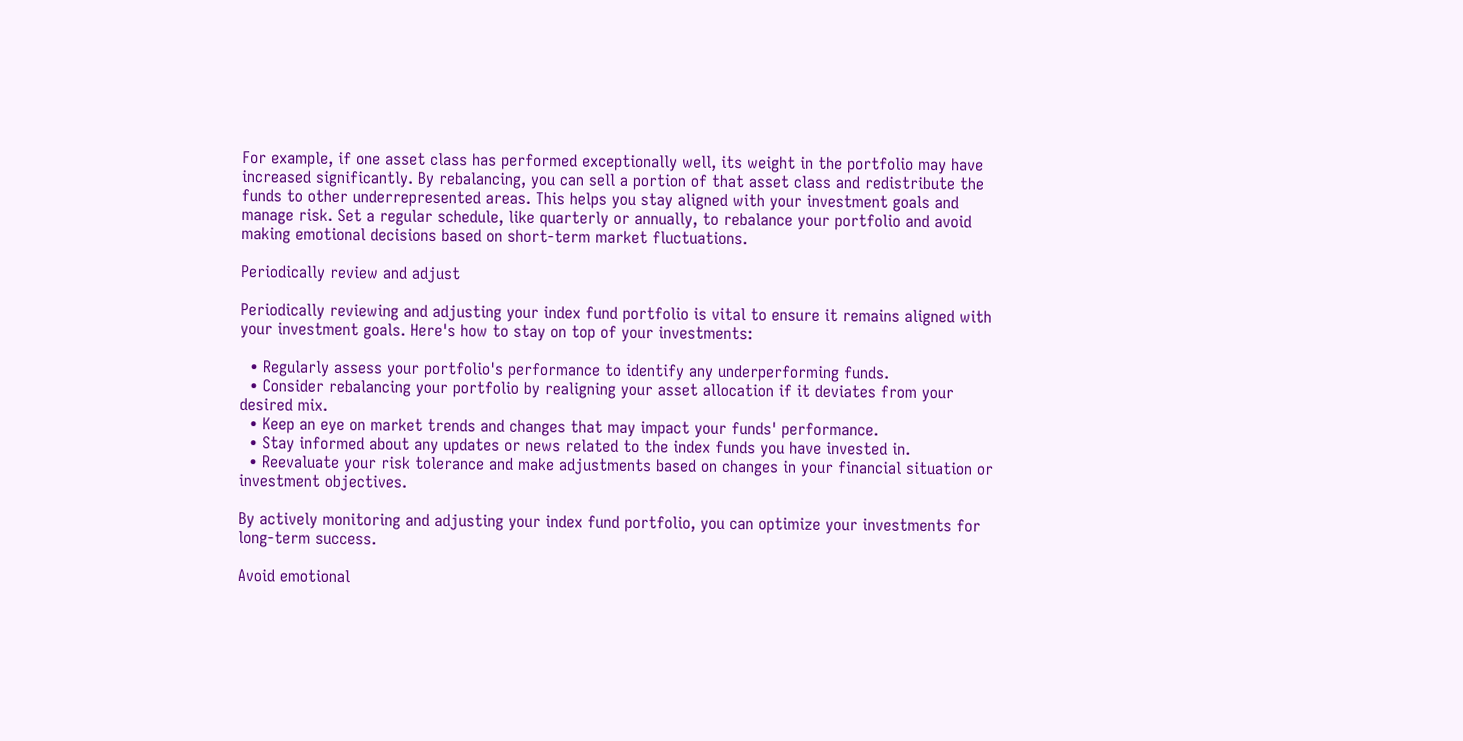For example, if one asset class has performed exceptionally well, its weight in the portfolio may have increased significantly. By rebalancing, you can sell a portion of that asset class and redistribute the funds to other underrepresented areas. This helps you stay aligned with your investment goals and manage risk. Set a regular schedule, like quarterly or annually, to rebalance your portfolio and avoid making emotional decisions based on short-term market fluctuations.

Periodically review and adjust

Periodically reviewing and adjusting your index fund portfolio is vital to ensure it remains aligned with your investment goals. Here's how to stay on top of your investments:

  • Regularly assess your portfolio's performance to identify any underperforming funds.
  • Consider rebalancing your portfolio by realigning your asset allocation if it deviates from your desired mix.
  • Keep an eye on market trends and changes that may impact your funds' performance.
  • Stay informed about any updates or news related to the index funds you have invested in.
  • Reevaluate your risk tolerance and make adjustments based on changes in your financial situation or investment objectives.

By actively monitoring and adjusting your index fund portfolio, you can optimize your investments for long-term success.

Avoid emotional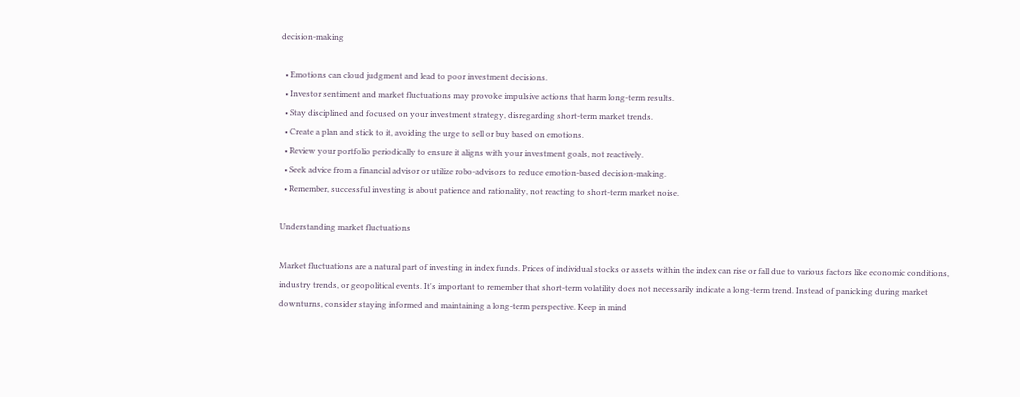decision-making

  • Emotions can cloud judgment and lead to poor investment decisions.
  • Investor sentiment and market fluctuations may provoke impulsive actions that harm long-term results.
  • Stay disciplined and focused on your investment strategy, disregarding short-term market trends.
  • Create a plan and stick to it, avoiding the urge to sell or buy based on emotions.
  • Review your portfolio periodically to ensure it aligns with your investment goals, not reactively.
  • Seek advice from a financial advisor or utilize robo-advisors to reduce emotion-based decision-making.
  • Remember, successful investing is about patience and rationality, not reacting to short-term market noise.

Understanding market fluctuations

Market fluctuations are a natural part of investing in index funds. Prices of individual stocks or assets within the index can rise or fall due to various factors like economic conditions, industry trends, or geopolitical events. It's important to remember that short-term volatility does not necessarily indicate a long-term trend. Instead of panicking during market downturns, consider staying informed and maintaining a long-term perspective. Keep in mind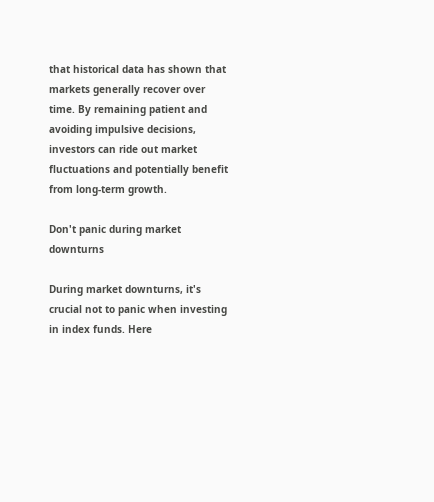that historical data has shown that markets generally recover over time. By remaining patient and avoiding impulsive decisions, investors can ride out market fluctuations and potentially benefit from long-term growth.

Don't panic during market downturns

During market downturns, it's crucial not to panic when investing in index funds. Here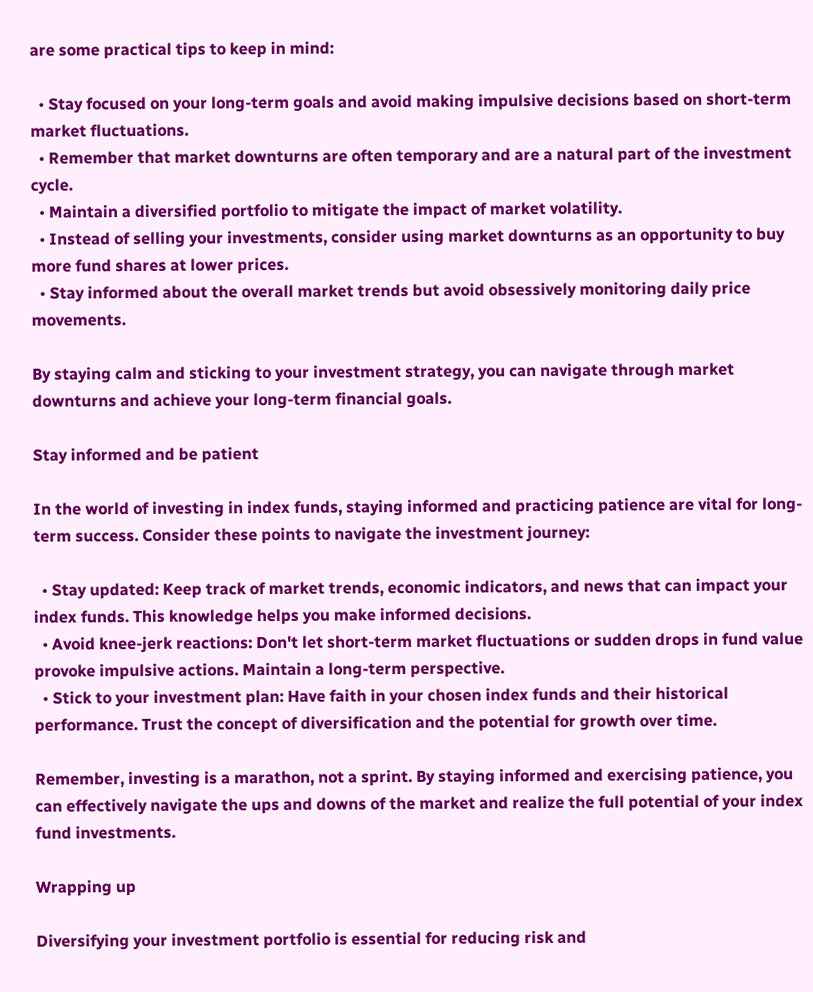are some practical tips to keep in mind:

  • Stay focused on your long-term goals and avoid making impulsive decisions based on short-term market fluctuations.
  • Remember that market downturns are often temporary and are a natural part of the investment cycle.
  • Maintain a diversified portfolio to mitigate the impact of market volatility.
  • Instead of selling your investments, consider using market downturns as an opportunity to buy more fund shares at lower prices.
  • Stay informed about the overall market trends but avoid obsessively monitoring daily price movements.

By staying calm and sticking to your investment strategy, you can navigate through market downturns and achieve your long-term financial goals.

Stay informed and be patient

In the world of investing in index funds, staying informed and practicing patience are vital for long-term success. Consider these points to navigate the investment journey:

  • Stay updated: Keep track of market trends, economic indicators, and news that can impact your index funds. This knowledge helps you make informed decisions.
  • Avoid knee-jerk reactions: Don't let short-term market fluctuations or sudden drops in fund value provoke impulsive actions. Maintain a long-term perspective.
  • Stick to your investment plan: Have faith in your chosen index funds and their historical performance. Trust the concept of diversification and the potential for growth over time.

Remember, investing is a marathon, not a sprint. By staying informed and exercising patience, you can effectively navigate the ups and downs of the market and realize the full potential of your index fund investments.

Wrapping up

Diversifying your investment portfolio is essential for reducing risk and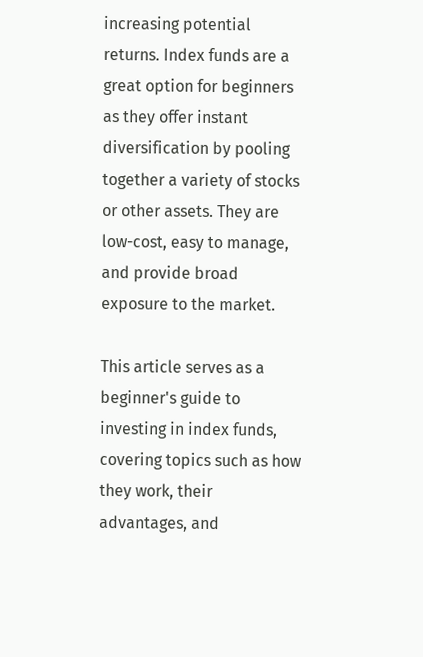increasing potential returns. Index funds are a great option for beginners as they offer instant diversification by pooling together a variety of stocks or other assets. They are low-cost, easy to manage, and provide broad exposure to the market.

This article serves as a beginner's guide to investing in index funds, covering topics such as how they work, their advantages, and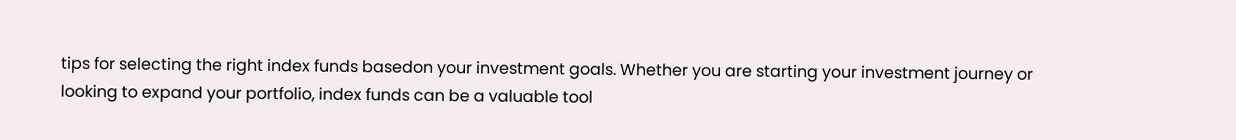tips for selecting the right index funds basedon your investment goals. Whether you are starting your investment journey or looking to expand your portfolio, index funds can be a valuable tool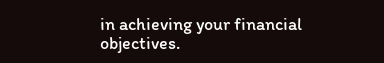in achieving your financial objectives.